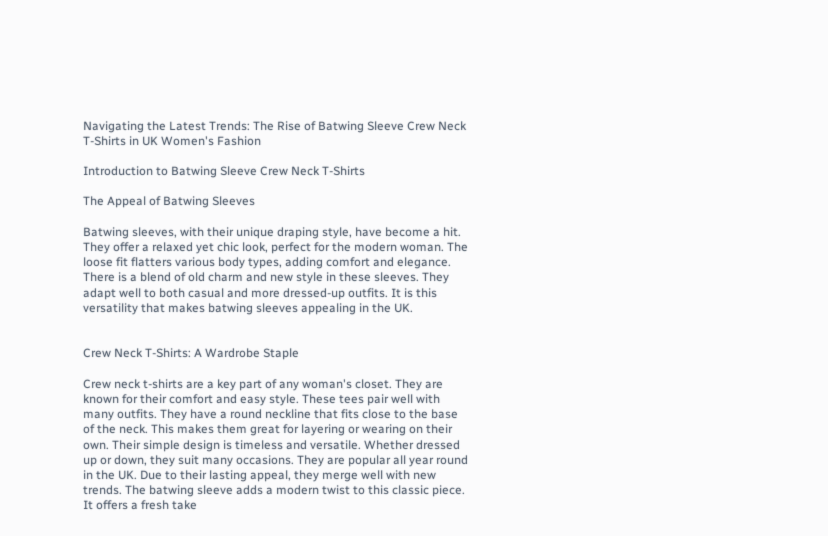Navigating the Latest Trends: The Rise of Batwing Sleeve Crew Neck T-Shirts in UK Women's Fashion

Introduction to Batwing Sleeve Crew Neck T-Shirts

The Appeal of Batwing Sleeves

Batwing sleeves, with their unique draping style, have become a hit. They offer a relaxed yet chic look, perfect for the modern woman. The loose fit flatters various body types, adding comfort and elegance. There is a blend of old charm and new style in these sleeves. They adapt well to both casual and more dressed-up outfits. It is this versatility that makes batwing sleeves appealing in the UK.


Crew Neck T-Shirts: A Wardrobe Staple

Crew neck t-shirts are a key part of any woman's closet. They are known for their comfort and easy style. These tees pair well with many outfits. They have a round neckline that fits close to the base of the neck. This makes them great for layering or wearing on their own. Their simple design is timeless and versatile. Whether dressed up or down, they suit many occasions. They are popular all year round in the UK. Due to their lasting appeal, they merge well with new trends. The batwing sleeve adds a modern twist to this classic piece. It offers a fresh take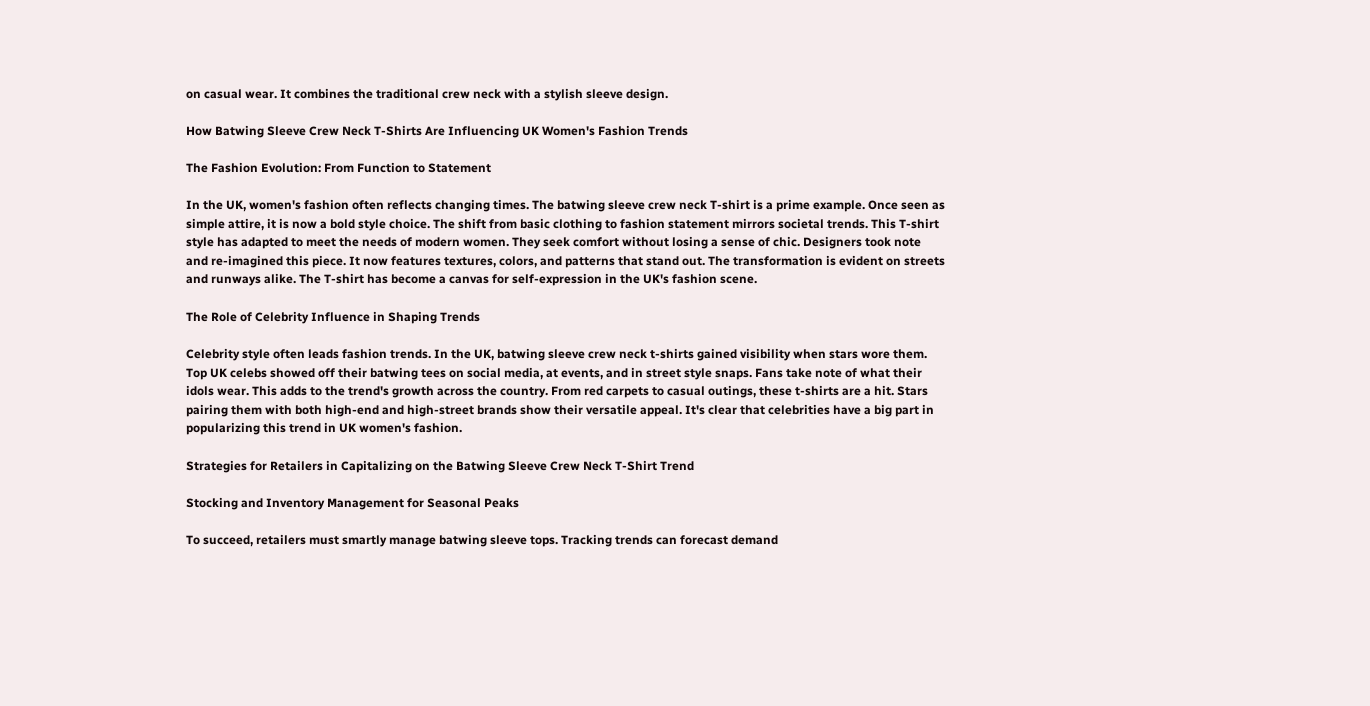on casual wear. It combines the traditional crew neck with a stylish sleeve design.

How Batwing Sleeve Crew Neck T-Shirts Are Influencing UK Women's Fashion Trends

The Fashion Evolution: From Function to Statement

In the UK, women's fashion often reflects changing times. The batwing sleeve crew neck T-shirt is a prime example. Once seen as simple attire, it is now a bold style choice. The shift from basic clothing to fashion statement mirrors societal trends. This T-shirt style has adapted to meet the needs of modern women. They seek comfort without losing a sense of chic. Designers took note and re-imagined this piece. It now features textures, colors, and patterns that stand out. The transformation is evident on streets and runways alike. The T-shirt has become a canvas for self-expression in the UK's fashion scene.

The Role of Celebrity Influence in Shaping Trends

Celebrity style often leads fashion trends. In the UK, batwing sleeve crew neck t-shirts gained visibility when stars wore them. Top UK celebs showed off their batwing tees on social media, at events, and in street style snaps. Fans take note of what their idols wear. This adds to the trend's growth across the country. From red carpets to casual outings, these t-shirts are a hit. Stars pairing them with both high-end and high-street brands show their versatile appeal. It's clear that celebrities have a big part in popularizing this trend in UK women's fashion.

Strategies for Retailers in Capitalizing on the Batwing Sleeve Crew Neck T-Shirt Trend

Stocking and Inventory Management for Seasonal Peaks

To succeed, retailers must smartly manage batwing sleeve tops. Tracking trends can forecast demand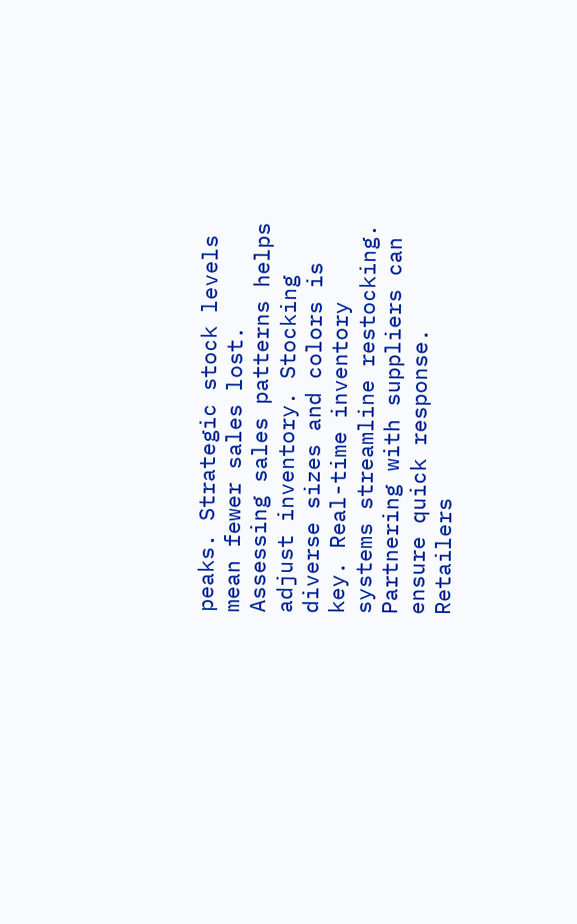peaks. Strategic stock levels mean fewer sales lost. Assessing sales patterns helps adjust inventory. Stocking diverse sizes and colors is key. Real-time inventory systems streamline restocking. Partnering with suppliers can ensure quick response. Retailers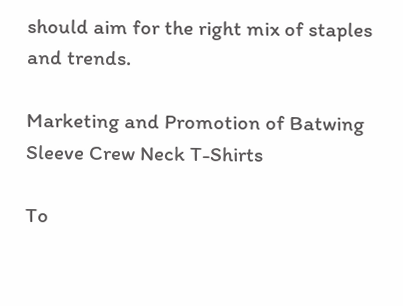should aim for the right mix of staples and trends.

Marketing and Promotion of Batwing Sleeve Crew Neck T-Shirts

To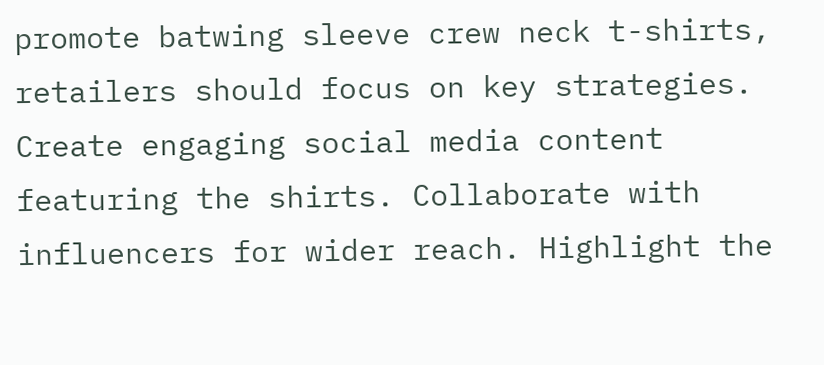promote batwing sleeve crew neck t-shirts, retailers should focus on key strategies. Create engaging social media content featuring the shirts. Collaborate with influencers for wider reach. Highlight the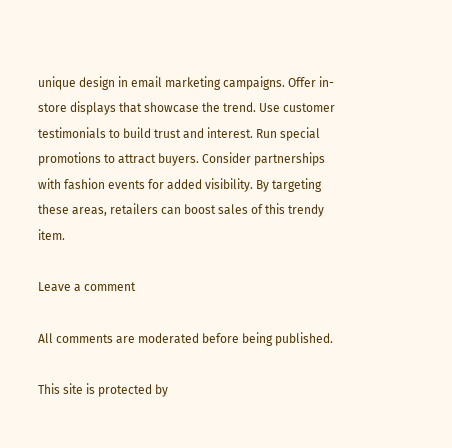unique design in email marketing campaigns. Offer in-store displays that showcase the trend. Use customer testimonials to build trust and interest. Run special promotions to attract buyers. Consider partnerships with fashion events for added visibility. By targeting these areas, retailers can boost sales of this trendy item.

Leave a comment

All comments are moderated before being published.

This site is protected by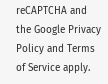reCAPTCHA and the Google Privacy Policy and Terms of Service apply.